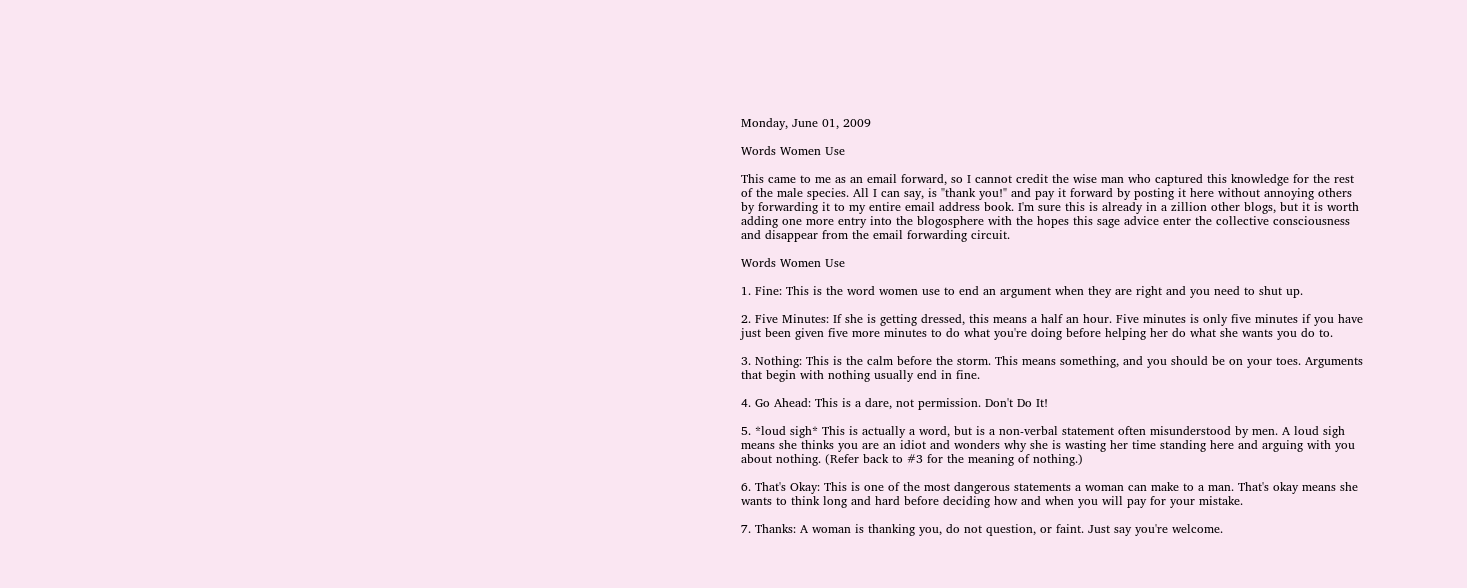Monday, June 01, 2009

Words Women Use

This came to me as an email forward, so I cannot credit the wise man who captured this knowledge for the rest of the male species. All I can say, is "thank you!" and pay it forward by posting it here without annoying others by forwarding it to my entire email address book. I'm sure this is already in a zillion other blogs, but it is worth adding one more entry into the blogosphere with the hopes this sage advice enter the collective consciousness and disappear from the email forwarding circuit.

Words Women Use

1. Fine: This is the word women use to end an argument when they are right and you need to shut up.

2. Five Minutes: If she is getting dressed, this means a half an hour. Five minutes is only five minutes if you have just been given five more minutes to do what you're doing before helping her do what she wants you do to.

3. Nothing: This is the calm before the storm. This means something, and you should be on your toes. Arguments that begin with nothing usually end in fine.

4. Go Ahead: This is a dare, not permission. Don't Do It!

5. *loud sigh* This is actually a word, but is a non-verbal statement often misunderstood by men. A loud sigh means she thinks you are an idiot and wonders why she is wasting her time standing here and arguing with you about nothing. (Refer back to #3 for the meaning of nothing.)

6. That's Okay: This is one of the most dangerous statements a woman can make to a man. That's okay means she wants to think long and hard before deciding how and when you will pay for your mistake.

7. Thanks: A woman is thanking you, do not question, or faint. Just say you're welcome.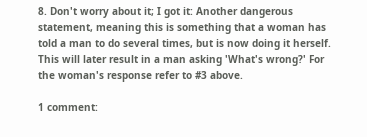8. Don't worry about it; I got it: Another dangerous statement, meaning this is something that a woman has told a man to do several times, but is now doing it herself. This will later result in a man asking 'What's wrong?' For the woman's response refer to #3 above.

1 comment: